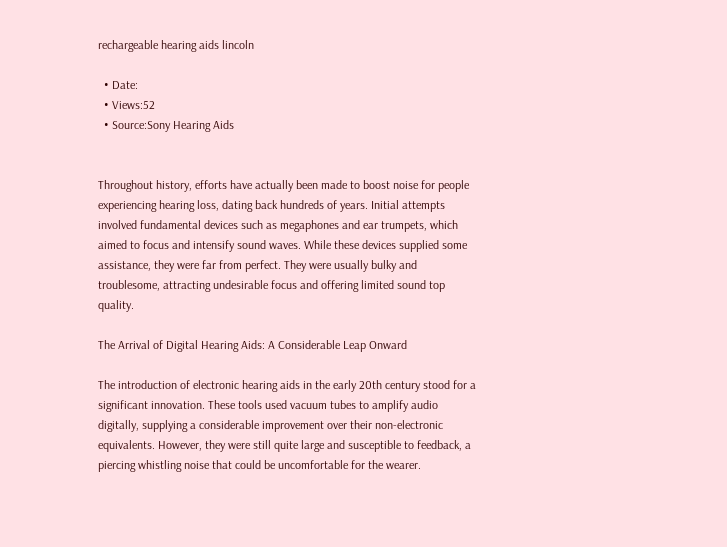rechargeable hearing aids lincoln

  • Date:
  • Views:52
  • Source:Sony Hearing Aids


Throughout history, efforts have actually been made to boost noise for people experiencing hearing loss, dating back hundreds of years. Initial attempts involved fundamental devices such as megaphones and ear trumpets, which aimed to focus and intensify sound waves. While these devices supplied some assistance, they were far from perfect. They were usually bulky and troublesome, attracting undesirable focus and offering limited sound top quality.

The Arrival of Digital Hearing Aids: A Considerable Leap Onward

The introduction of electronic hearing aids in the early 20th century stood for a significant innovation. These tools used vacuum tubes to amplify audio digitally, supplying a considerable improvement over their non-electronic equivalents. However, they were still quite large and susceptible to feedback, a piercing whistling noise that could be uncomfortable for the wearer.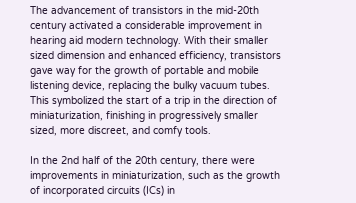The advancement of transistors in the mid-20th century activated a considerable improvement in hearing aid modern technology. With their smaller sized dimension and enhanced efficiency, transistors gave way for the growth of portable and mobile listening device, replacing the bulky vacuum tubes. This symbolized the start of a trip in the direction of miniaturization, finishing in progressively smaller sized, more discreet, and comfy tools.

In the 2nd half of the 20th century, there were improvements in miniaturization, such as the growth of incorporated circuits (ICs) in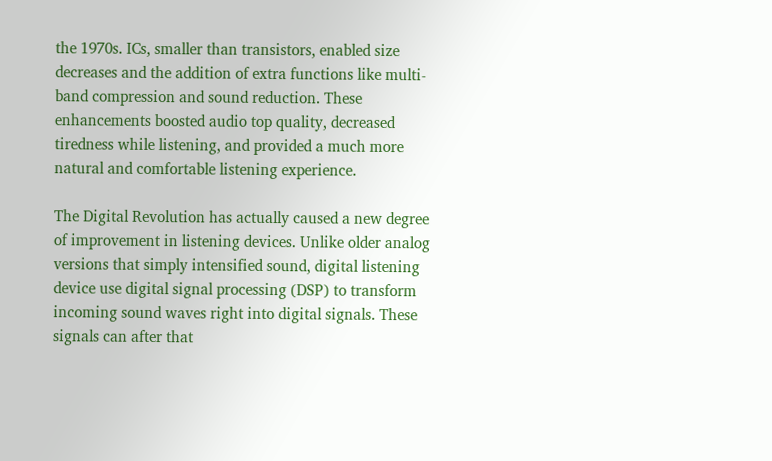the 1970s. ICs, smaller than transistors, enabled size decreases and the addition of extra functions like multi-band compression and sound reduction. These enhancements boosted audio top quality, decreased tiredness while listening, and provided a much more natural and comfortable listening experience.

The Digital Revolution has actually caused a new degree of improvement in listening devices. Unlike older analog versions that simply intensified sound, digital listening device use digital signal processing (DSP) to transform incoming sound waves right into digital signals. These signals can after that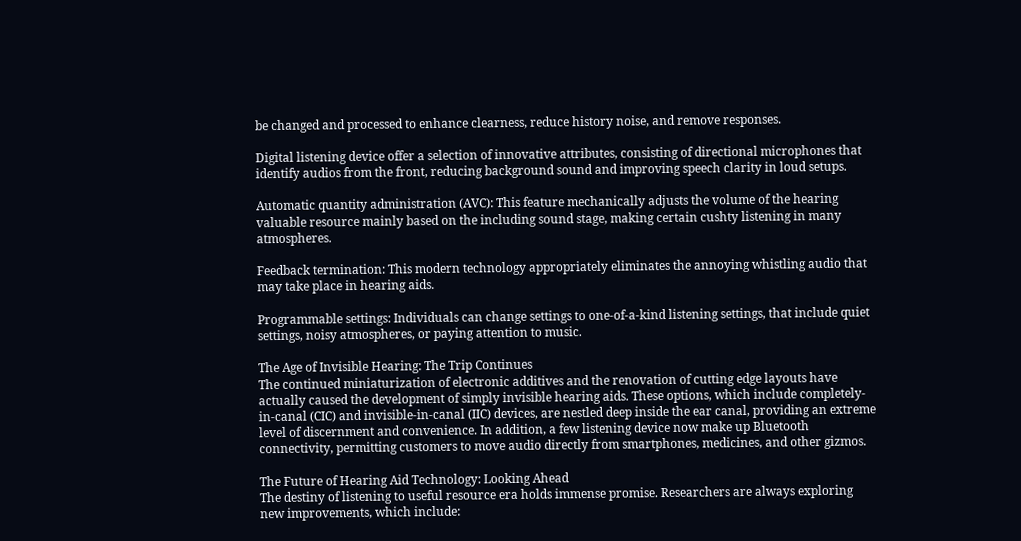be changed and processed to enhance clearness, reduce history noise, and remove responses.

Digital listening device offer a selection of innovative attributes, consisting of directional microphones that identify audios from the front, reducing background sound and improving speech clarity in loud setups.

Automatic quantity administration (AVC): This feature mechanically adjusts the volume of the hearing valuable resource mainly based on the including sound stage, making certain cushty listening in many atmospheres.

Feedback termination: This modern technology appropriately eliminates the annoying whistling audio that may take place in hearing aids.

Programmable settings: Individuals can change settings to one-of-a-kind listening settings, that include quiet settings, noisy atmospheres, or paying attention to music.

The Age of Invisible Hearing: The Trip Continues
The continued miniaturization of electronic additives and the renovation of cutting edge layouts have actually caused the development of simply invisible hearing aids. These options, which include completely-in-canal (CIC) and invisible-in-canal (IIC) devices, are nestled deep inside the ear canal, providing an extreme level of discernment and convenience. In addition, a few listening device now make up Bluetooth connectivity, permitting customers to move audio directly from smartphones, medicines, and other gizmos.

The Future of Hearing Aid Technology: Looking Ahead
The destiny of listening to useful resource era holds immense promise. Researchers are always exploring new improvements, which include: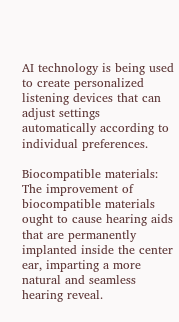AI technology is being used to create personalized listening devices that can adjust settings automatically according to individual preferences.

Biocompatible materials: The improvement of biocompatible materials ought to cause hearing aids that are permanently implanted inside the center ear, imparting a more natural and seamless hearing reveal.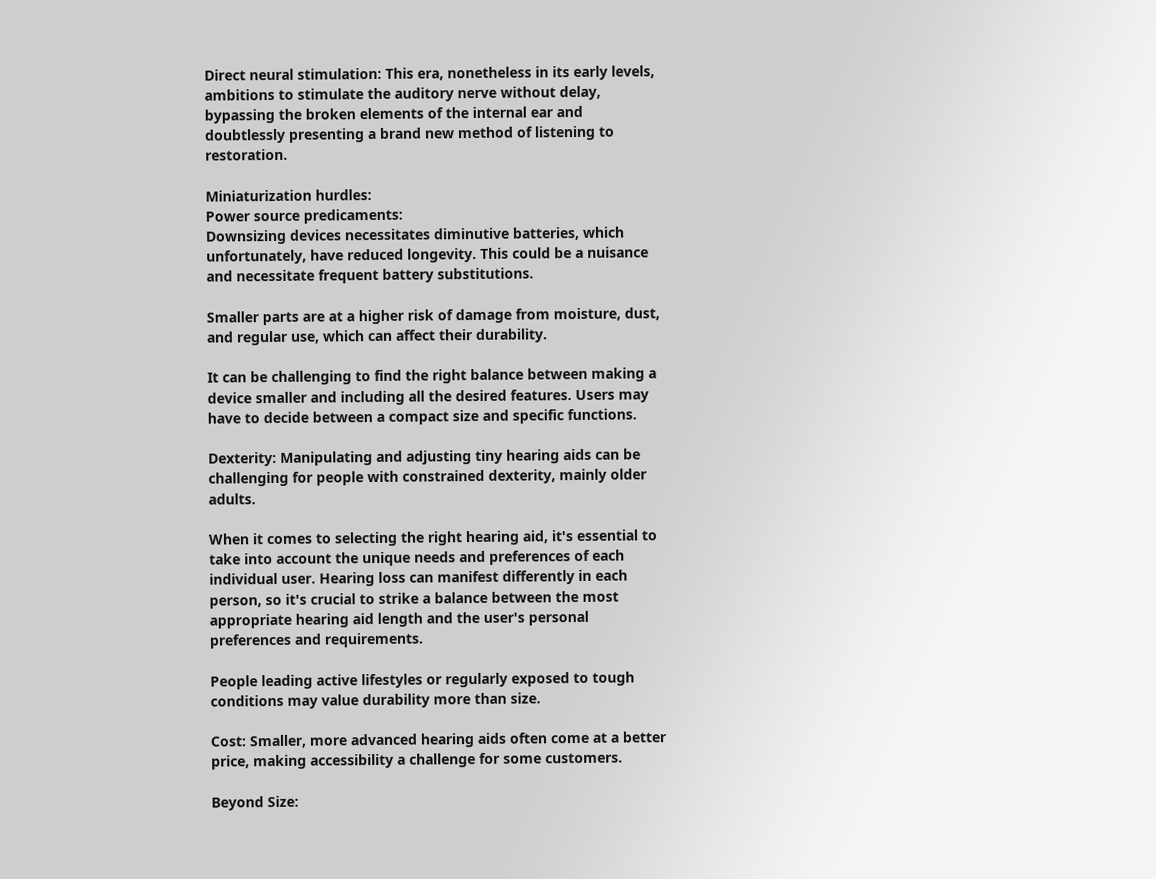Direct neural stimulation: This era, nonetheless in its early levels, ambitions to stimulate the auditory nerve without delay, bypassing the broken elements of the internal ear and doubtlessly presenting a brand new method of listening to restoration.

Miniaturization hurdles:
Power source predicaments:
Downsizing devices necessitates diminutive batteries, which unfortunately, have reduced longevity. This could be a nuisance and necessitate frequent battery substitutions.

Smaller parts are at a higher risk of damage from moisture, dust, and regular use, which can affect their durability.

It can be challenging to find the right balance between making a device smaller and including all the desired features. Users may have to decide between a compact size and specific functions.

Dexterity: Manipulating and adjusting tiny hearing aids can be challenging for people with constrained dexterity, mainly older adults.

When it comes to selecting the right hearing aid, it's essential to take into account the unique needs and preferences of each individual user. Hearing loss can manifest differently in each person, so it's crucial to strike a balance between the most appropriate hearing aid length and the user's personal preferences and requirements.

People leading active lifestyles or regularly exposed to tough conditions may value durability more than size.

Cost: Smaller, more advanced hearing aids often come at a better price, making accessibility a challenge for some customers.

Beyond Size: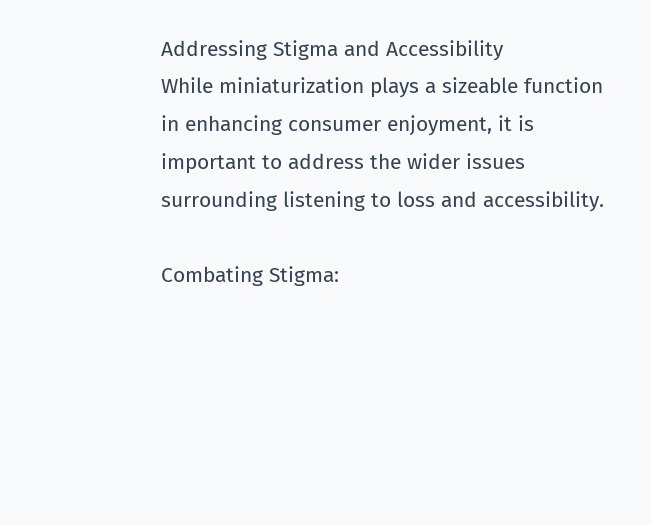Addressing Stigma and Accessibility
While miniaturization plays a sizeable function in enhancing consumer enjoyment, it is important to address the wider issues surrounding listening to loss and accessibility.

Combating Stigma: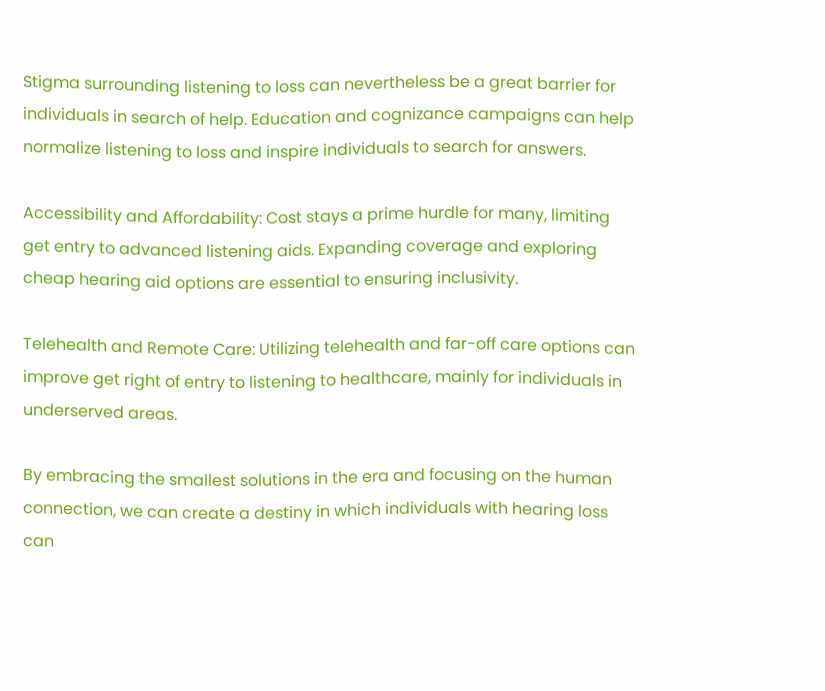Stigma surrounding listening to loss can nevertheless be a great barrier for individuals in search of help. Education and cognizance campaigns can help normalize listening to loss and inspire individuals to search for answers.

Accessibility and Affordability: Cost stays a prime hurdle for many, limiting get entry to advanced listening aids. Expanding coverage and exploring cheap hearing aid options are essential to ensuring inclusivity.

Telehealth and Remote Care: Utilizing telehealth and far-off care options can improve get right of entry to listening to healthcare, mainly for individuals in underserved areas.

By embracing the smallest solutions in the era and focusing on the human connection, we can create a destiny in which individuals with hearing loss can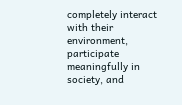completely interact with their environment, participate meaningfully in society, and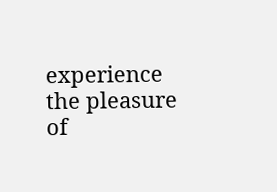experience the pleasure of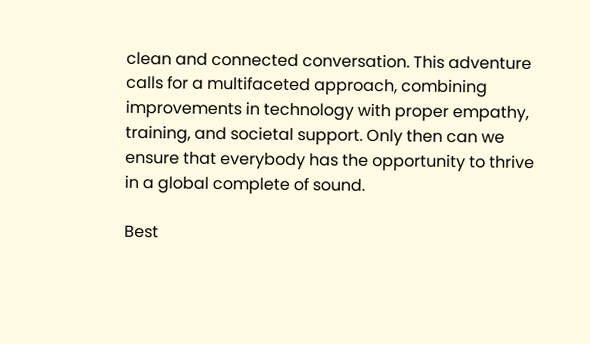clean and connected conversation. This adventure calls for a multifaceted approach, combining improvements in technology with proper empathy, training, and societal support. Only then can we ensure that everybody has the opportunity to thrive in a global complete of sound.

Best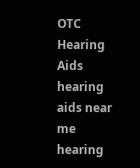OTC Hearing Aids   hearing aids near me   hearing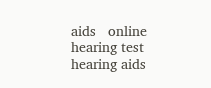aids   online hearing test   hearing aids